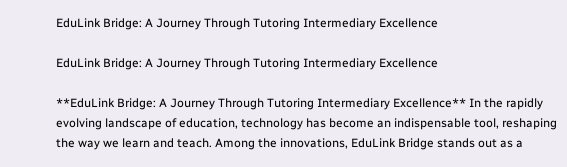EduLink Bridge: A Journey Through Tutoring Intermediary Excellence

EduLink Bridge: A Journey Through Tutoring Intermediary Excellence

**EduLink Bridge: A Journey Through Tutoring Intermediary Excellence** In the rapidly evolving landscape of education, technology has become an indispensable tool, reshaping the way we learn and teach. Among the innovations, EduLink Bridge stands out as a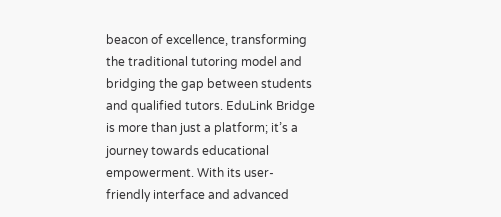beacon of excellence, transforming the traditional tutoring model and bridging the gap between students and qualified tutors. EduLink Bridge is more than just a platform; it’s a journey towards educational empowerment. With its user-friendly interface and advanced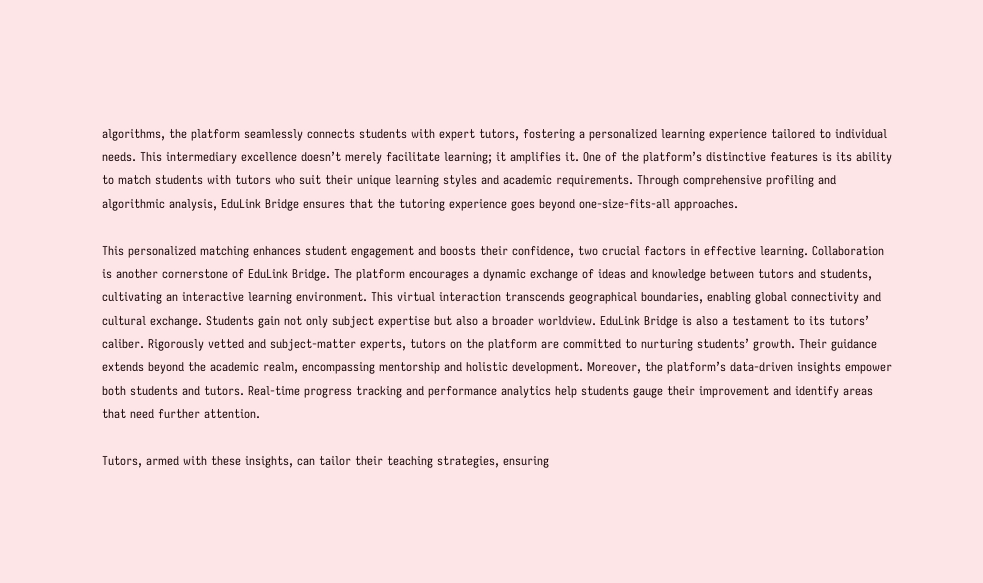algorithms, the platform seamlessly connects students with expert tutors, fostering a personalized learning experience tailored to individual needs. This intermediary excellence doesn’t merely facilitate learning; it amplifies it. One of the platform’s distinctive features is its ability to match students with tutors who suit their unique learning styles and academic requirements. Through comprehensive profiling and algorithmic analysis, EduLink Bridge ensures that the tutoring experience goes beyond one-size-fits-all approaches.

This personalized matching enhances student engagement and boosts their confidence, two crucial factors in effective learning. Collaboration is another cornerstone of EduLink Bridge. The platform encourages a dynamic exchange of ideas and knowledge between tutors and students, cultivating an interactive learning environment. This virtual interaction transcends geographical boundaries, enabling global connectivity and cultural exchange. Students gain not only subject expertise but also a broader worldview. EduLink Bridge is also a testament to its tutors’ caliber. Rigorously vetted and subject-matter experts, tutors on the platform are committed to nurturing students’ growth. Their guidance extends beyond the academic realm, encompassing mentorship and holistic development. Moreover, the platform’s data-driven insights empower both students and tutors. Real-time progress tracking and performance analytics help students gauge their improvement and identify areas that need further attention.

Tutors, armed with these insights, can tailor their teaching strategies, ensuring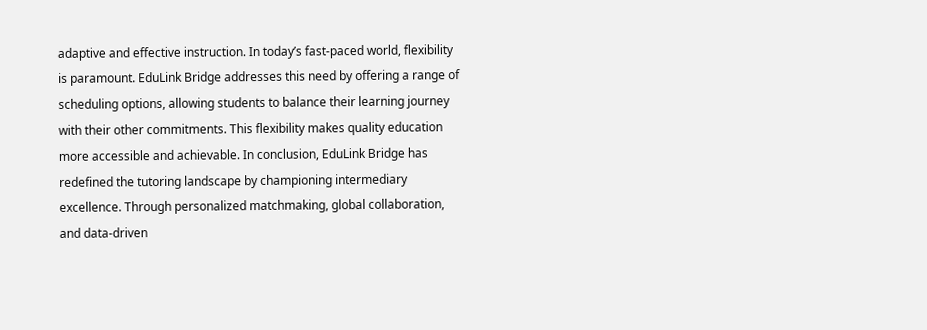adaptive and effective instruction. In today’s fast-paced world, flexibility is paramount. EduLink Bridge addresses this need by offering a range of scheduling options, allowing students to balance their learning journey with their other commitments. This flexibility makes quality education more accessible and achievable. In conclusion, EduLink Bridge has redefined the tutoring landscape by championing intermediary excellence. Through personalized matchmaking, global collaboration, and data-driven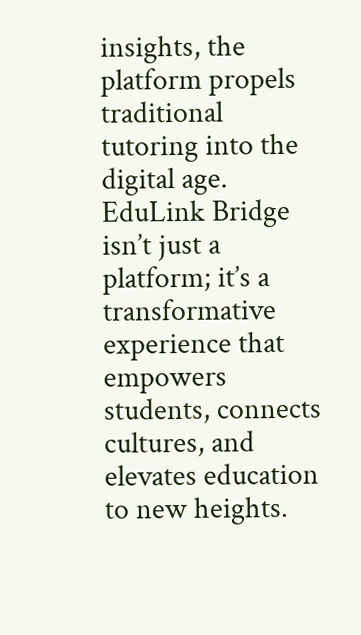insights, the platform propels traditional tutoring into the digital age. EduLink Bridge isn’t just a platform; it’s a transformative experience that empowers students, connects cultures, and elevates education to new heights.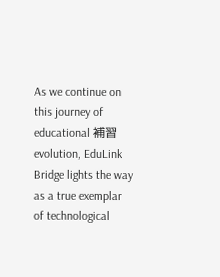As we continue on this journey of educational 補習 evolution, EduLink Bridge lights the way as a true exemplar of technological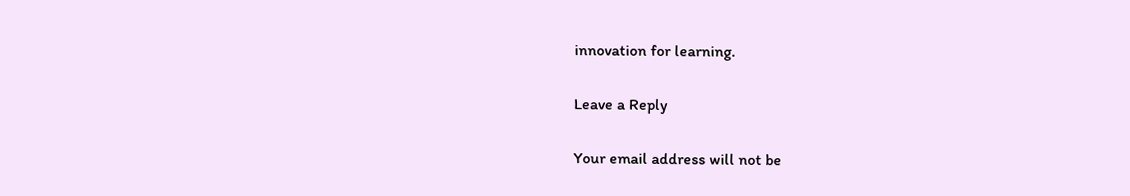innovation for learning.

Leave a Reply

Your email address will not be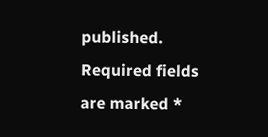published. Required fields are marked *